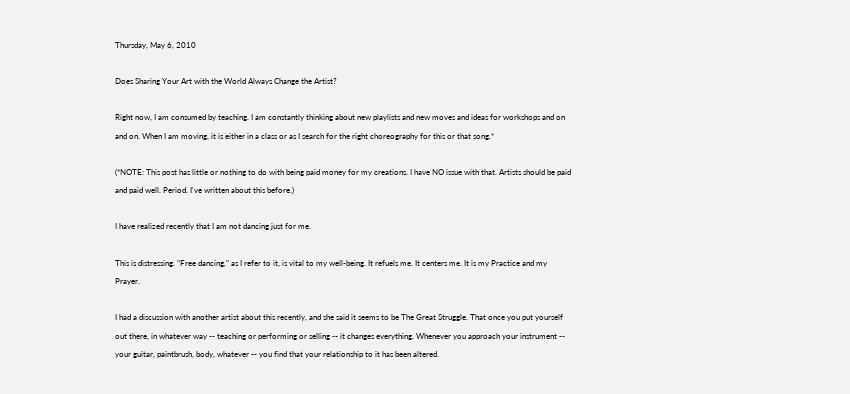Thursday, May 6, 2010

Does Sharing Your Art with the World Always Change the Artist?

Right now, I am consumed by teaching. I am constantly thinking about new playlists and new moves and ideas for workshops and on and on. When I am moving, it is either in a class or as I search for the right choreography for this or that song.*

(*NOTE: This post has little or nothing to do with being paid money for my creations. I have NO issue with that. Artists should be paid and paid well. Period. I've written about this before.)

I have realized recently that I am not dancing just for me.

This is distressing. "Free dancing," as I refer to it, is vital to my well-being. It refuels me. It centers me. It is my Practice and my Prayer.

I had a discussion with another artist about this recently, and she said it seems to be The Great Struggle. That once you put yourself out there, in whatever way -- teaching or performing or selling -- it changes everything. Whenever you approach your instrument -- your guitar, paintbrush, body, whatever -- you find that your relationship to it has been altered.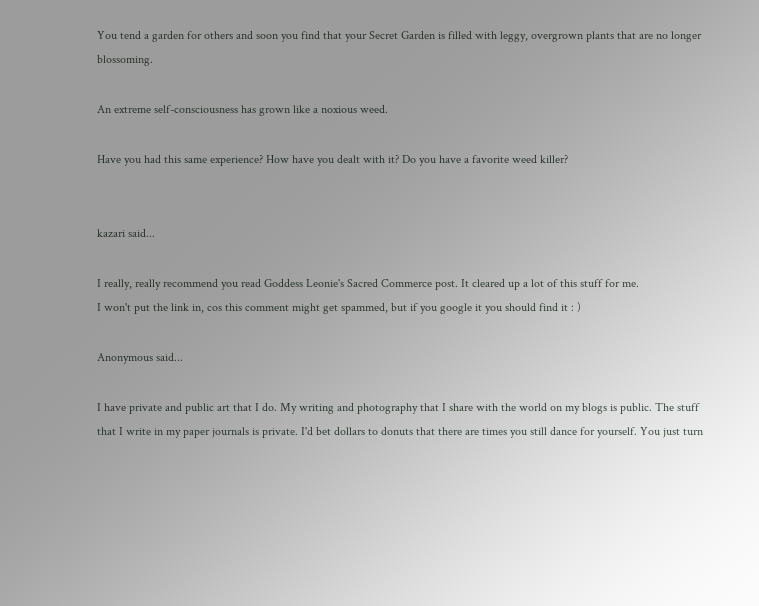You tend a garden for others and soon you find that your Secret Garden is filled with leggy, overgrown plants that are no longer blossoming.

An extreme self-consciousness has grown like a noxious weed.

Have you had this same experience? How have you dealt with it? Do you have a favorite weed killer?


kazari said...

I really, really recommend you read Goddess Leonie's Sacred Commerce post. It cleared up a lot of this stuff for me.
I won't put the link in, cos this comment might get spammed, but if you google it you should find it : )

Anonymous said...

I have private and public art that I do. My writing and photography that I share with the world on my blogs is public. The stuff that I write in my paper journals is private. I'd bet dollars to donuts that there are times you still dance for yourself. You just turn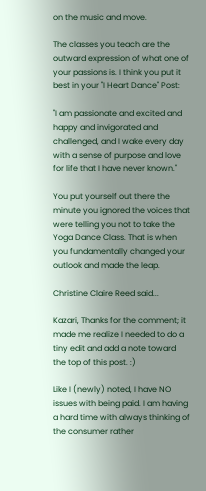on the music and move.

The classes you teach are the outward expression of what one of your passions is. I think you put it best in your "I Heart Dance" Post:

"I am passionate and excited and happy and invigorated and challenged, and I wake every day with a sense of purpose and love for life that I have never known."

You put yourself out there the minute you ignored the voices that were telling you not to take the Yoga Dance Class. That is when you fundamentally changed your outlook and made the leap.

Christine Claire Reed said...

Kazari, Thanks for the comment; it made me realize I needed to do a tiny edit and add a note toward the top of this post. :)

Like I (newly) noted, I have NO issues with being paid. I am having a hard time with always thinking of the consumer rather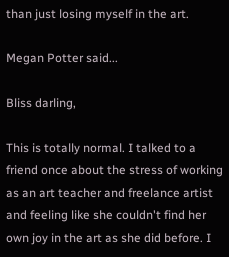than just losing myself in the art.

Megan Potter said...

Bliss darling,

This is totally normal. I talked to a friend once about the stress of working as an art teacher and freelance artist and feeling like she couldn't find her own joy in the art as she did before. I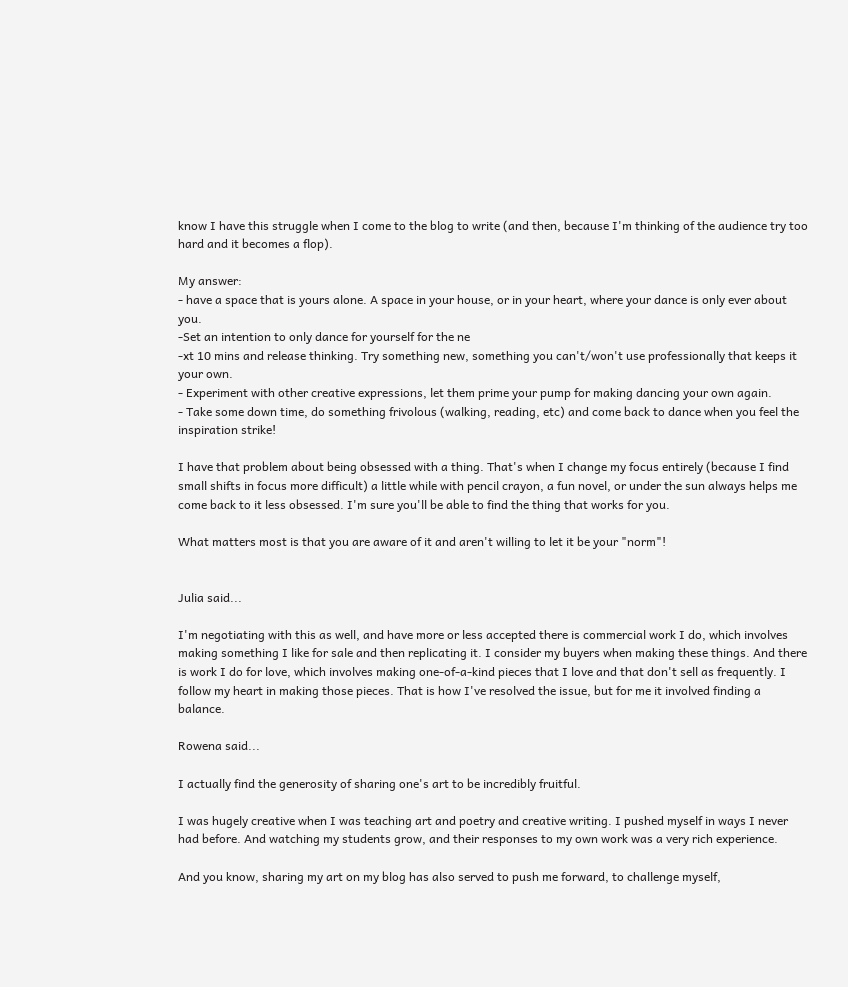know I have this struggle when I come to the blog to write (and then, because I'm thinking of the audience try too hard and it becomes a flop).

My answer:
- have a space that is yours alone. A space in your house, or in your heart, where your dance is only ever about you.
-Set an intention to only dance for yourself for the ne
-xt 10 mins and release thinking. Try something new, something you can't/won't use professionally that keeps it your own.
- Experiment with other creative expressions, let them prime your pump for making dancing your own again.
- Take some down time, do something frivolous (walking, reading, etc) and come back to dance when you feel the inspiration strike!

I have that problem about being obsessed with a thing. That's when I change my focus entirely (because I find small shifts in focus more difficult) a little while with pencil crayon, a fun novel, or under the sun always helps me come back to it less obsessed. I'm sure you'll be able to find the thing that works for you.

What matters most is that you are aware of it and aren't willing to let it be your "norm"!


Julia said...

I'm negotiating with this as well, and have more or less accepted there is commercial work I do, which involves making something I like for sale and then replicating it. I consider my buyers when making these things. And there is work I do for love, which involves making one-of-a-kind pieces that I love and that don't sell as frequently. I follow my heart in making those pieces. That is how I've resolved the issue, but for me it involved finding a balance.

Rowena said...

I actually find the generosity of sharing one's art to be incredibly fruitful.

I was hugely creative when I was teaching art and poetry and creative writing. I pushed myself in ways I never had before. And watching my students grow, and their responses to my own work was a very rich experience.

And you know, sharing my art on my blog has also served to push me forward, to challenge myself,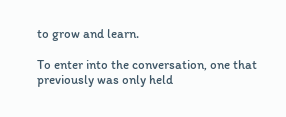to grow and learn.

To enter into the conversation, one that previously was only held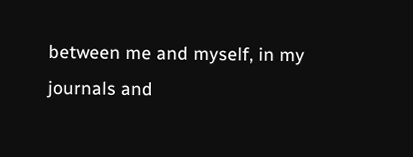between me and myself, in my journals and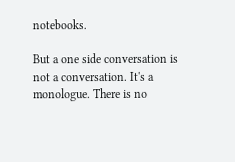notebooks.

But a one side conversation is not a conversation. It's a monologue. There is no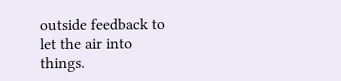outside feedback to let the air into things.